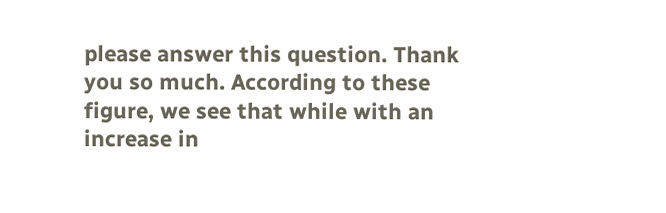please answer this question. Thank you so much. According to these figure, we see that while with an increase in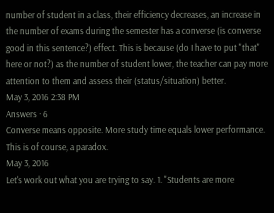number of student in a class, their efficiency decreases, an increase in the number of exams during the semester has a converse (is converse good in this sentence?) effect. This is because (do I have to put "that" here or not?) as the number of student lower, the teacher can pay more attention to them and assess their (status/situation) better.
May 3, 2016 2:38 PM
Answers · 6
Converse means opposite. More study time equals lower performance. This is of course, a paradox.
May 3, 2016
Let's work out what you are trying to say. 1. "Students are more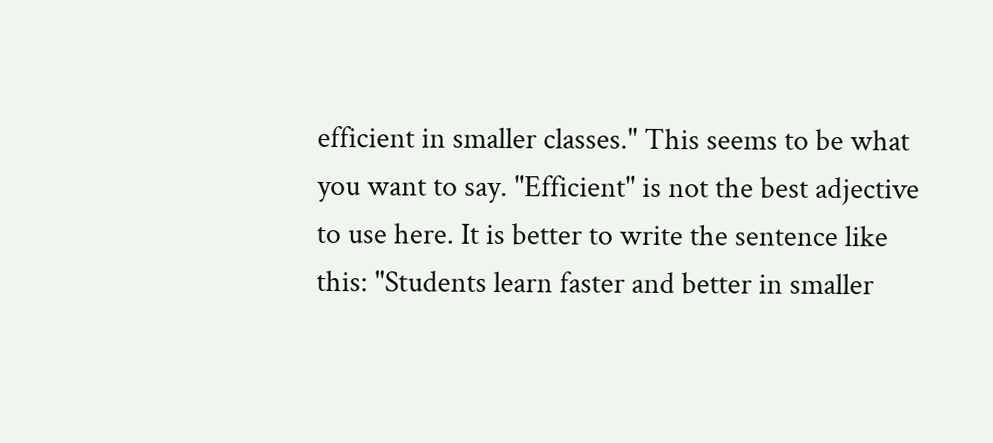efficient in smaller classes." This seems to be what you want to say. "Efficient" is not the best adjective to use here. It is better to write the sentence like this: "Students learn faster and better in smaller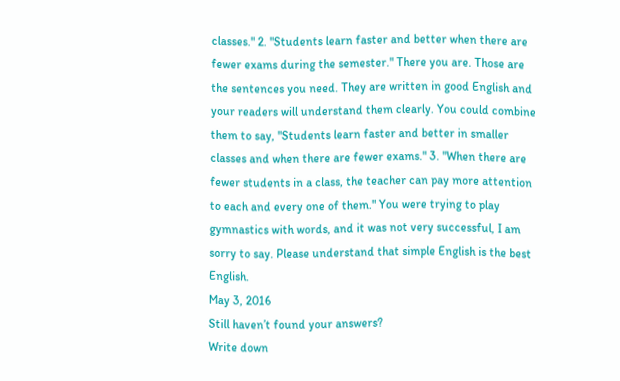classes." 2. "Students learn faster and better when there are fewer exams during the semester." There you are. Those are the sentences you need. They are written in good English and your readers will understand them clearly. You could combine them to say, "Students learn faster and better in smaller classes and when there are fewer exams." 3. "When there are fewer students in a class, the teacher can pay more attention to each and every one of them." You were trying to play gymnastics with words, and it was not very successful, I am sorry to say. Please understand that simple English is the best English.
May 3, 2016
Still haven’t found your answers?
Write down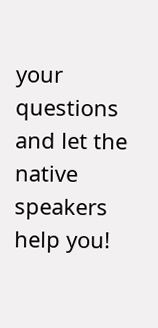your questions and let the native speakers help you!